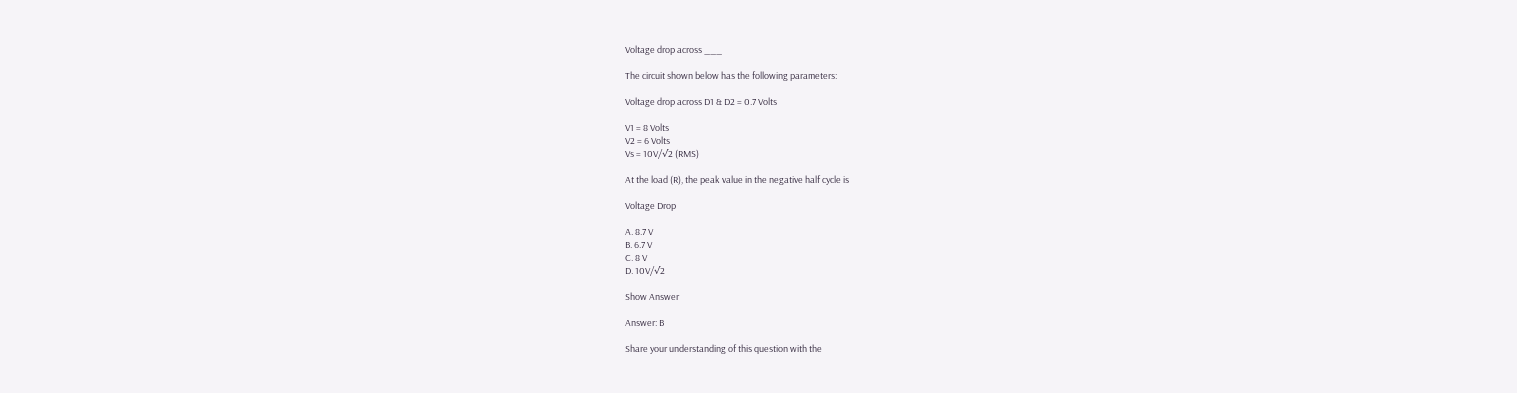Voltage drop across ___

The circuit shown below has the following parameters:

Voltage drop across D1 & D2 = 0.7 Volts

V1 = 8 Volts
V2 = 6 Volts
Vs = 10V/√2 (RMS)

At the load (R), the peak value in the negative half cycle is

Voltage Drop

A. 8.7 V
B. 6.7 V
C. 8 V
D. 10V/√2

Show Answer

Answer: B

Share your understanding of this question with the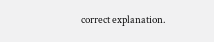correct explanation.